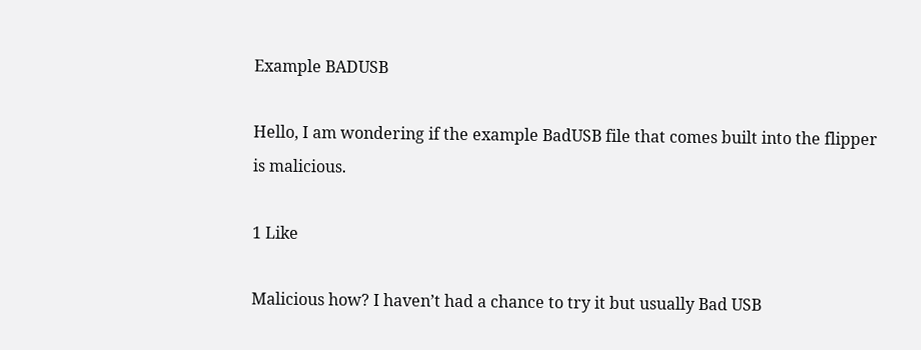Example BADUSB

Hello, I am wondering if the example BadUSB file that comes built into the flipper is malicious.

1 Like

Malicious how? I haven’t had a chance to try it but usually Bad USB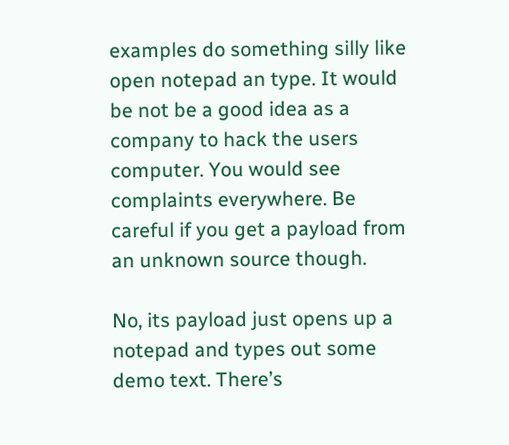examples do something silly like open notepad an type. It would be not be a good idea as a company to hack the users computer. You would see complaints everywhere. Be careful if you get a payload from an unknown source though.

No, its payload just opens up a notepad and types out some demo text. There’s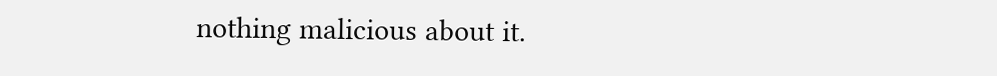nothing malicious about it.